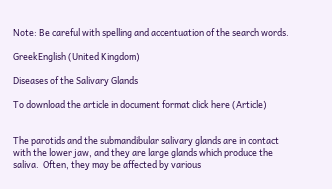Note: Be careful with spelling and accentuation of the search words.

GreekEnglish (United Kingdom)

Diseases of the Salivary Glands

To download the article in document format click here (Article)


The parotids and the submandibular salivary glands are in contact with the lower jaw, and they are large glands which produce the saliva.  Often, they may be affected by various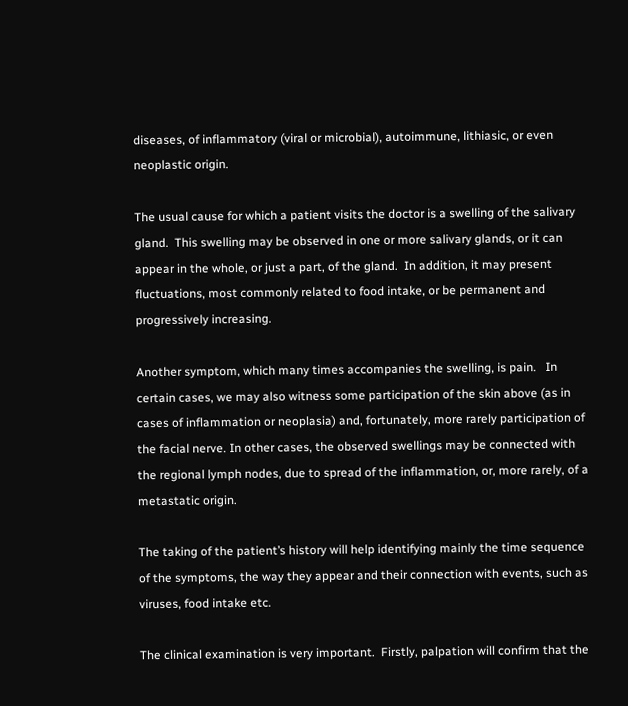diseases, of inflammatory (viral or microbial), autoimmune, lithiasic, or even neoplastic origin.

The usual cause for which a patient visits the doctor is a swelling of the salivary gland.  This swelling may be observed in one or more salivary glands, or it can appear in the whole, or just a part, of the gland.  In addition, it may present fluctuations, most commonly related to food intake, or be permanent and progressively increasing.

Another symptom, which many times accompanies the swelling, is pain.   In certain cases, we may also witness some participation of the skin above (as in cases of inflammation or neoplasia) and, fortunately, more rarely participation of the facial nerve. In other cases, the observed swellings may be connected with the regional lymph nodes, due to spread of the inflammation, or, more rarely, of a metastatic origin.

The taking of the patient’s history will help identifying mainly the time sequence of the symptoms, the way they appear and their connection with events, such as viruses, food intake etc.

The clinical examination is very important.  Firstly, palpation will confirm that the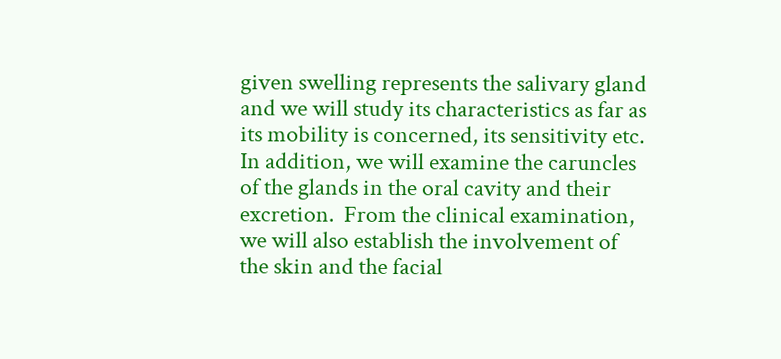given swelling represents the salivary gland and we will study its characteristics as far as its mobility is concerned, its sensitivity etc.  In addition, we will examine the caruncles of the glands in the oral cavity and their excretion.  From the clinical examination, we will also establish the involvement of the skin and the facial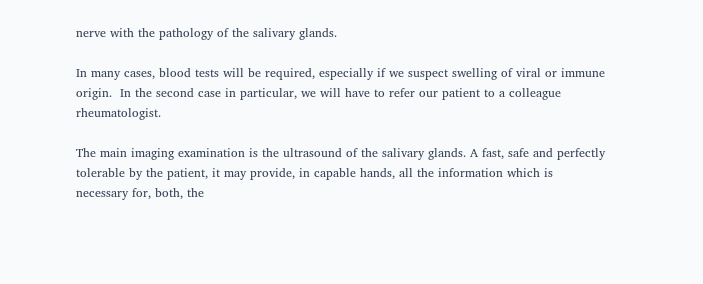nerve with the pathology of the salivary glands.

In many cases, blood tests will be required, especially if we suspect swelling of viral or immune origin.  In the second case in particular, we will have to refer our patient to a colleague rheumatologist.

The main imaging examination is the ultrasound of the salivary glands. A fast, safe and perfectly tolerable by the patient, it may provide, in capable hands, all the information which is necessary for, both, the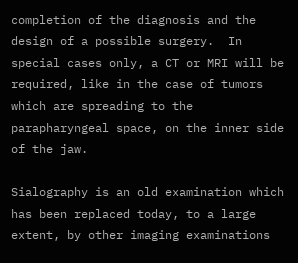completion of the diagnosis and the design of a possible surgery.  In special cases only, a CT or MRI will be required, like in the case of tumors which are spreading to the parapharyngeal space, on the inner side of the jaw.

Sialography is an old examination which has been replaced today, to a large extent, by other imaging examinations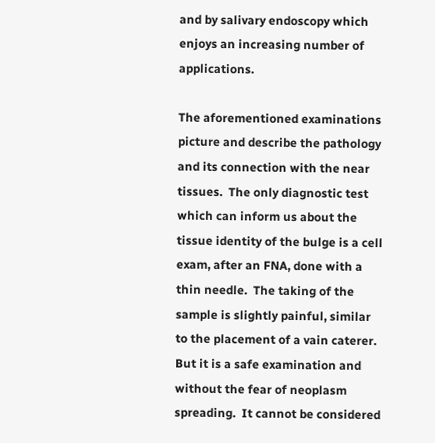and by salivary endoscopy which enjoys an increasing number of applications.

The aforementioned examinations picture and describe the pathology and its connection with the near tissues.  The only diagnostic test which can inform us about the tissue identity of the bulge is a cell exam, after an FNA, done with a thin needle.  The taking of the sample is slightly painful, similar to the placement of a vain caterer.  But it is a safe examination and without the fear of neoplasm spreading.  It cannot be considered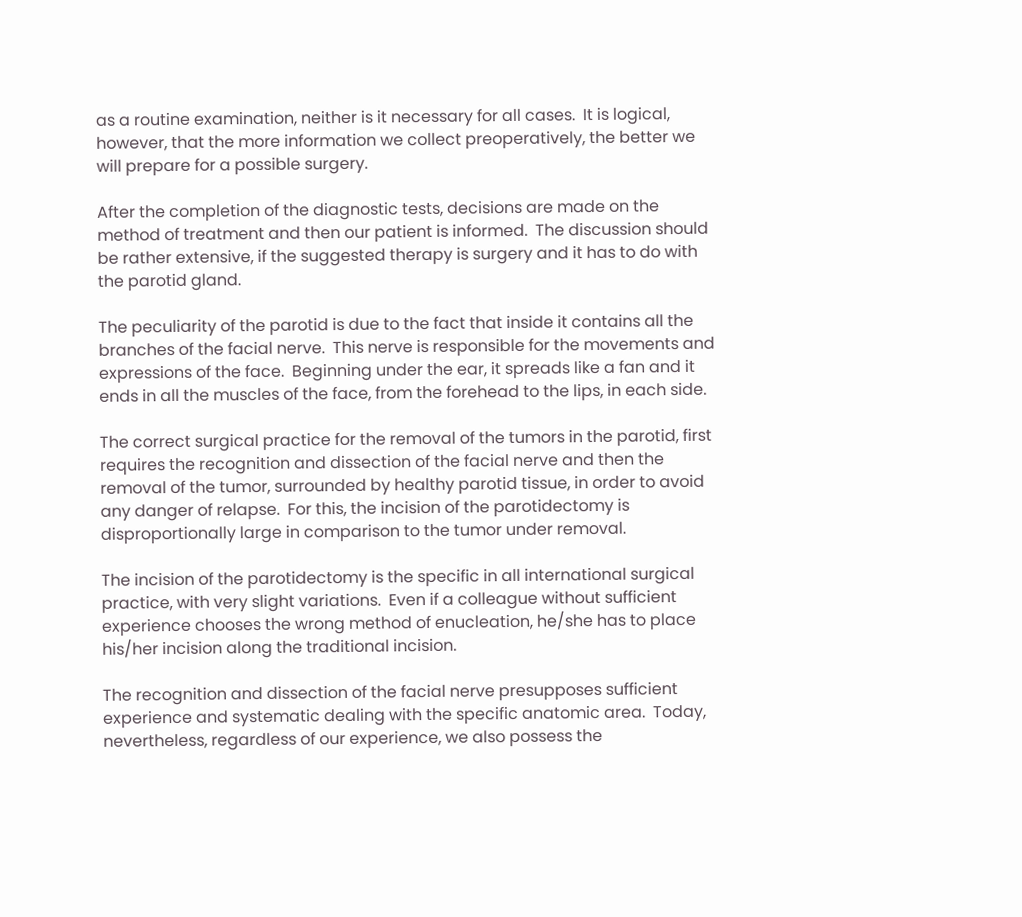as a routine examination, neither is it necessary for all cases.  It is logical, however, that the more information we collect preoperatively, the better we will prepare for a possible surgery.

After the completion of the diagnostic tests, decisions are made on the method of treatment and then our patient is informed.  The discussion should be rather extensive, if the suggested therapy is surgery and it has to do with the parotid gland.

The peculiarity of the parotid is due to the fact that inside it contains all the branches of the facial nerve.  This nerve is responsible for the movements and expressions of the face.  Beginning under the ear, it spreads like a fan and it ends in all the muscles of the face, from the forehead to the lips, in each side.

The correct surgical practice for the removal of the tumors in the parotid, first requires the recognition and dissection of the facial nerve and then the removal of the tumor, surrounded by healthy parotid tissue, in order to avoid any danger of relapse.  For this, the incision of the parotidectomy is disproportionally large in comparison to the tumor under removal.

The incision of the parotidectomy is the specific in all international surgical practice, with very slight variations.  Even if a colleague without sufficient experience chooses the wrong method of enucleation, he/she has to place his/her incision along the traditional incision.

The recognition and dissection of the facial nerve presupposes sufficient experience and systematic dealing with the specific anatomic area.  Today, nevertheless, regardless of our experience, we also possess the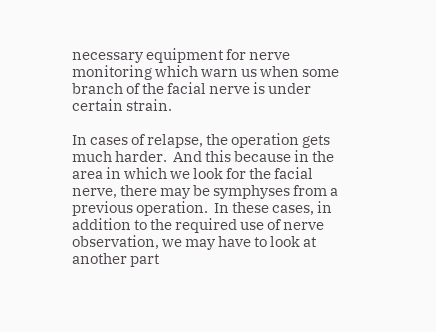necessary equipment for nerve monitoring which warn us when some branch of the facial nerve is under certain strain.

In cases of relapse, the operation gets much harder.  And this because in the area in which we look for the facial nerve, there may be symphyses from a previous operation.  In these cases, in addition to the required use of nerve observation, we may have to look at another part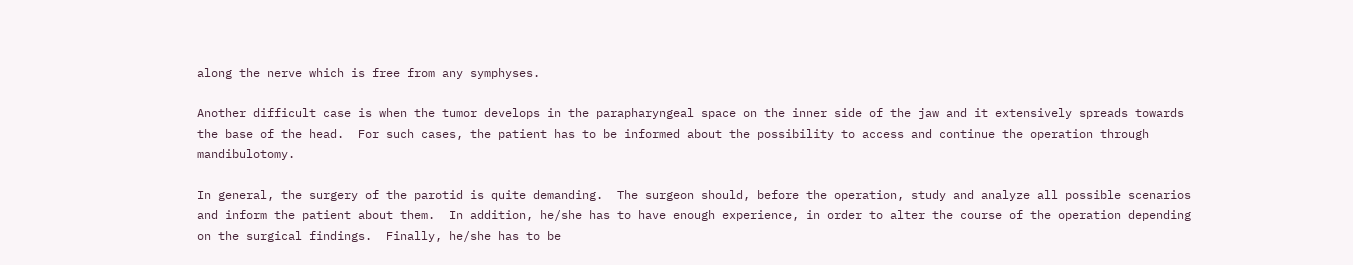along the nerve which is free from any symphyses.

Another difficult case is when the tumor develops in the parapharyngeal space on the inner side of the jaw and it extensively spreads towards the base of the head.  For such cases, the patient has to be informed about the possibility to access and continue the operation through mandibulotomy.

In general, the surgery of the parotid is quite demanding.  The surgeon should, before the operation, study and analyze all possible scenarios and inform the patient about them.  In addition, he/she has to have enough experience, in order to alter the course of the operation depending on the surgical findings.  Finally, he/she has to be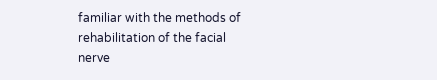familiar with the methods of rehabilitation of the facial nerve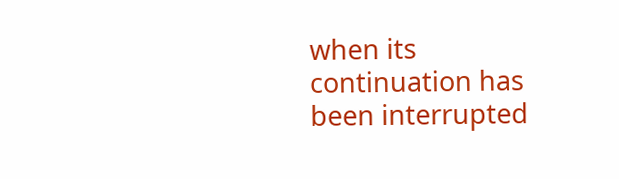when its continuation has been interrupted